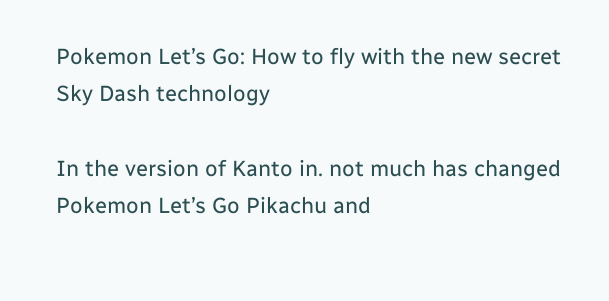Pokemon Let’s Go: How to fly with the new secret Sky Dash technology

In the version of Kanto in. not much has changed Pokemon Let’s Go Pikachu and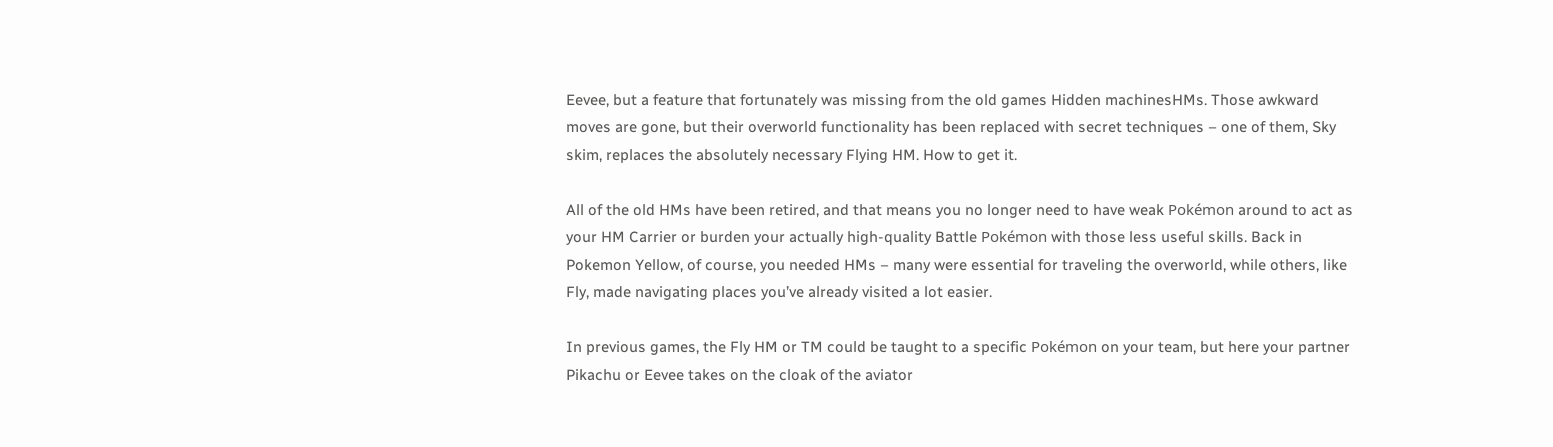Eevee, but a feature that fortunately was missing from the old games Hidden machinesHMs. Those awkward moves are gone, but their overworld functionality has been replaced with secret techniques – one of them, Sky skim, replaces the absolutely necessary Flying HM. How to get it.

All of the old HMs have been retired, and that means you no longer need to have weak Pokémon around to act as your HM Carrier or burden your actually high-quality Battle Pokémon with those less useful skills. Back in Pokemon Yellow, of course, you needed HMs – many were essential for traveling the overworld, while others, like Fly, made navigating places you’ve already visited a lot easier.

In previous games, the Fly HM or TM could be taught to a specific Pokémon on your team, but here your partner Pikachu or Eevee takes on the cloak of the aviator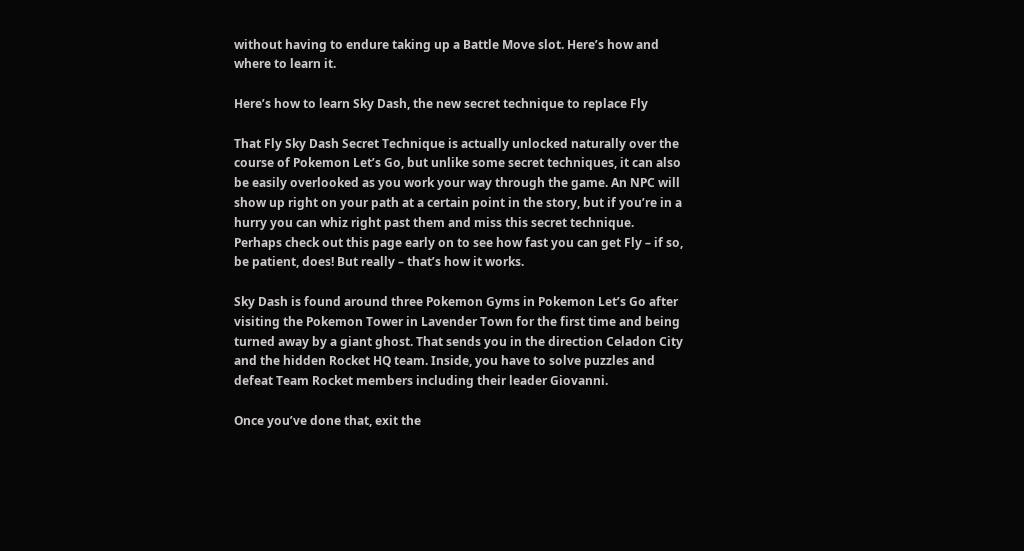without having to endure taking up a Battle Move slot. Here’s how and where to learn it.

Here’s how to learn Sky Dash, the new secret technique to replace Fly

That Fly Sky Dash Secret Technique is actually unlocked naturally over the course of Pokemon Let’s Go, but unlike some secret techniques, it can also be easily overlooked as you work your way through the game. An NPC will show up right on your path at a certain point in the story, but if you’re in a hurry you can whiz right past them and miss this secret technique. Perhaps check out this page early on to see how fast you can get Fly – if so, be patient, does! But really – that’s how it works.

Sky Dash is found around three Pokemon Gyms in Pokemon Let’s Go after visiting the Pokemon Tower in Lavender Town for the first time and being turned away by a giant ghost. That sends you in the direction Celadon City and the hidden Rocket HQ team. Inside, you have to solve puzzles and defeat Team Rocket members including their leader Giovanni.

Once you’ve done that, exit the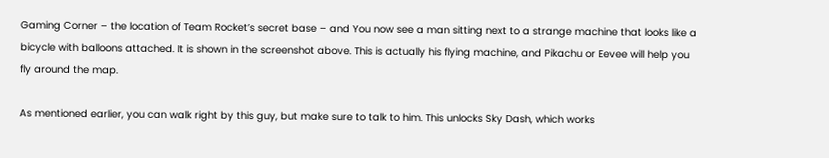Gaming Corner – the location of Team Rocket’s secret base – and You now see a man sitting next to a strange machine that looks like a bicycle with balloons attached. It is shown in the screenshot above. This is actually his flying machine, and Pikachu or Eevee will help you fly around the map.

As mentioned earlier, you can walk right by this guy, but make sure to talk to him. This unlocks Sky Dash, which works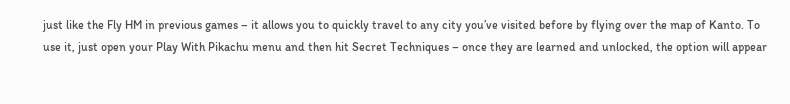just like the Fly HM in previous games – it allows you to quickly travel to any city you’ve visited before by flying over the map of Kanto. To use it, just open your Play With Pikachu menu and then hit Secret Techniques – once they are learned and unlocked, the option will appear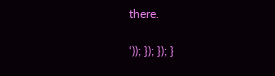there.

‘)); }); }); }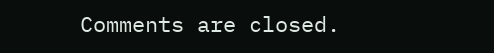Comments are closed.